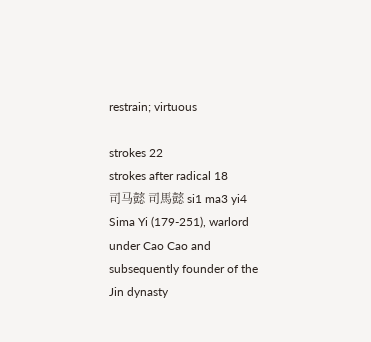restrain; virtuous

strokes 22
strokes after radical 18
司马懿 司馬懿 si1 ma3 yi4
Sima Yi (179-251), warlord under Cao Cao and subsequently founder of the Jin dynasty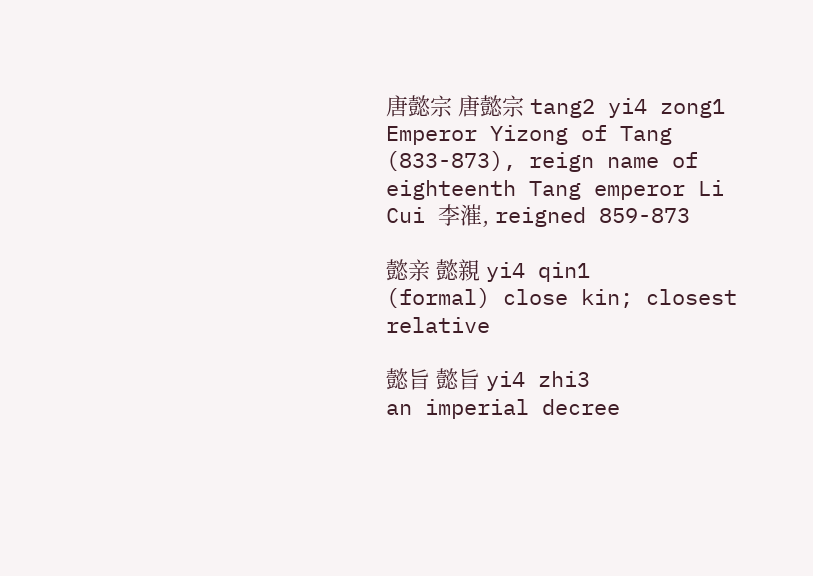唐懿宗 唐懿宗 tang2 yi4 zong1
Emperor Yizong of Tang (833-873), reign name of eighteenth Tang emperor Li Cui 李漼, reigned 859-873

懿亲 懿親 yi4 qin1
(formal) close kin; closest relative

懿旨 懿旨 yi4 zhi3
an imperial decree